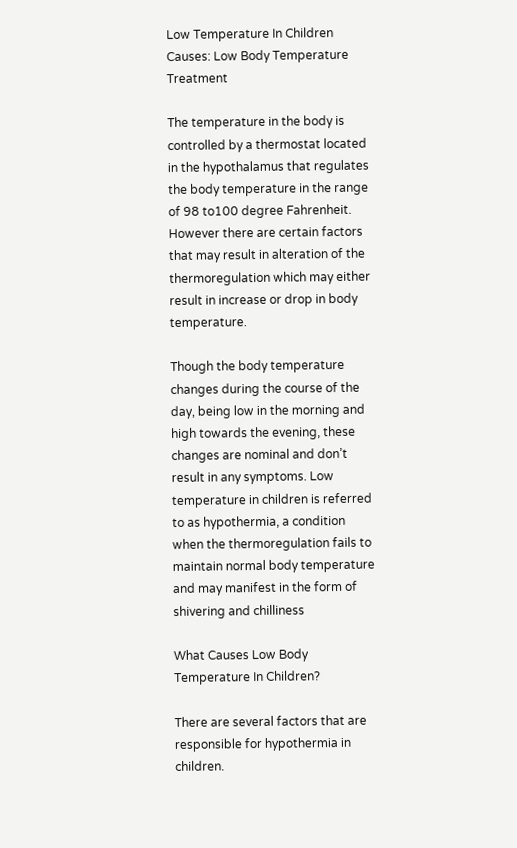Low Temperature In Children Causes: Low Body Temperature Treatment

The temperature in the body is controlled by a thermostat located in the hypothalamus that regulates the body temperature in the range of 98 to100 degree Fahrenheit. However there are certain factors that may result in alteration of the thermoregulation which may either result in increase or drop in body temperature.

Though the body temperature changes during the course of the day, being low in the morning and high towards the evening, these changes are nominal and don’t result in any symptoms. Low temperature in children is referred to as hypothermia, a condition when the thermoregulation fails to maintain normal body temperature and may manifest in the form of shivering and chilliness

What Causes Low Body Temperature In Children?

There are several factors that are responsible for hypothermia in children.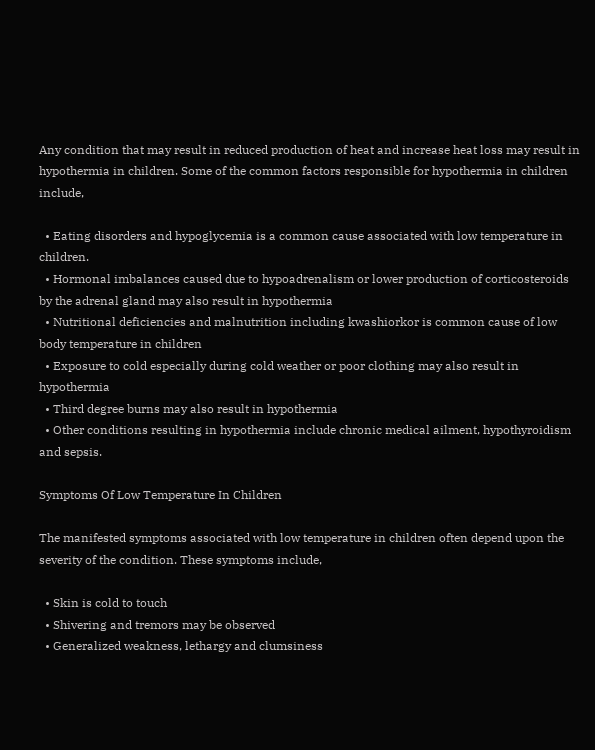Any condition that may result in reduced production of heat and increase heat loss may result in hypothermia in children. Some of the common factors responsible for hypothermia in children include,

  • Eating disorders and hypoglycemia is a common cause associated with low temperature in children.
  • Hormonal imbalances caused due to hypoadrenalism or lower production of corticosteroids by the adrenal gland may also result in hypothermia
  • Nutritional deficiencies and malnutrition including kwashiorkor is common cause of low body temperature in children
  • Exposure to cold especially during cold weather or poor clothing may also result in hypothermia
  • Third degree burns may also result in hypothermia
  • Other conditions resulting in hypothermia include chronic medical ailment, hypothyroidism and sepsis.

Symptoms Of Low Temperature In Children

The manifested symptoms associated with low temperature in children often depend upon the severity of the condition. These symptoms include,

  • Skin is cold to touch
  • Shivering and tremors may be observed
  • Generalized weakness, lethargy and clumsiness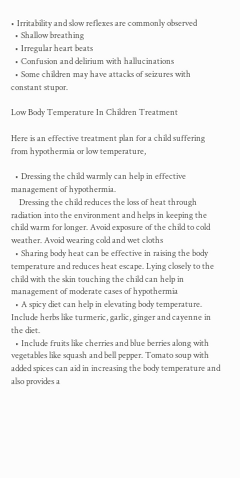• Irritability and slow reflexes are commonly observed
  • Shallow breathing
  • Irregular heart beats
  • Confusion and delirium with hallucinations
  • Some children may have attacks of seizures with constant stupor.

Low Body Temperature In Children Treatment

Here is an effective treatment plan for a child suffering from hypothermia or low temperature,

  • Dressing the child warmly can help in effective management of hypothermia.
    Dressing the child reduces the loss of heat through radiation into the environment and helps in keeping the child warm for longer. Avoid exposure of the child to cold weather. Avoid wearing cold and wet cloths
  • Sharing body heat can be effective in raising the body temperature and reduces heat escape. Lying closely to the child with the skin touching the child can help in management of moderate cases of hypothermia
  • A spicy diet can help in elevating body temperature. Include herbs like turmeric, garlic, ginger and cayenne in the diet.
  • Include fruits like cherries and blue berries along with vegetables like squash and bell pepper. Tomato soup with added spices can aid in increasing the body temperature and also provides a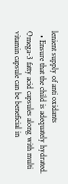lenient supply of anti oxidants
  • Ensure that the child is adequately hydrated. Omega-3 fatty acid capsules along with multi vitamin capsule can be beneficial in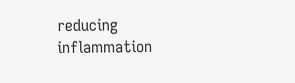reducing inflammation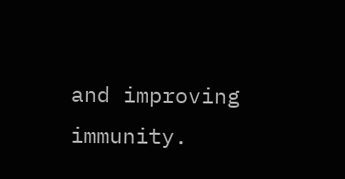and improving immunity.